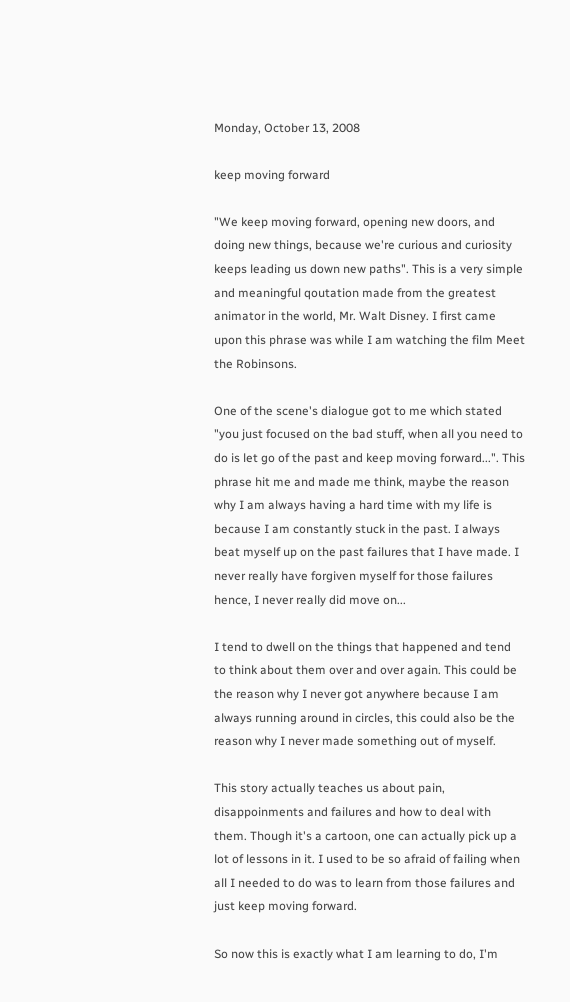Monday, October 13, 2008

keep moving forward

"We keep moving forward, opening new doors, and doing new things, because we're curious and curiosity keeps leading us down new paths". This is a very simple and meaningful qoutation made from the greatest animator in the world, Mr. Walt Disney. I first came upon this phrase was while I am watching the film Meet the Robinsons.

One of the scene's dialogue got to me which stated "you just focused on the bad stuff, when all you need to do is let go of the past and keep moving forward...". This phrase hit me and made me think, maybe the reason why I am always having a hard time with my life is because I am constantly stuck in the past. I always beat myself up on the past failures that I have made. I never really have forgiven myself for those failures hence, I never really did move on...

I tend to dwell on the things that happened and tend to think about them over and over again. This could be the reason why I never got anywhere because I am always running around in circles, this could also be the reason why I never made something out of myself.

This story actually teaches us about pain, disappoinments and failures and how to deal with them. Though it's a cartoon, one can actually pick up a lot of lessons in it. I used to be so afraid of failing when all I needed to do was to learn from those failures and just keep moving forward.

So now this is exactly what I am learning to do, I'm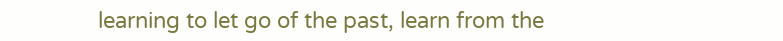learning to let go of the past, learn from the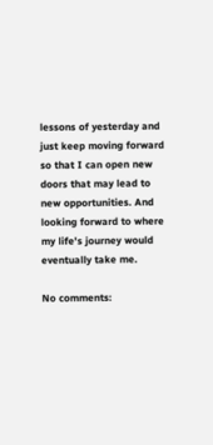lessons of yesterday and just keep moving forward so that I can open new doors that may lead to new opportunities. And looking forward to where my life's journey would eventually take me.

No comments: